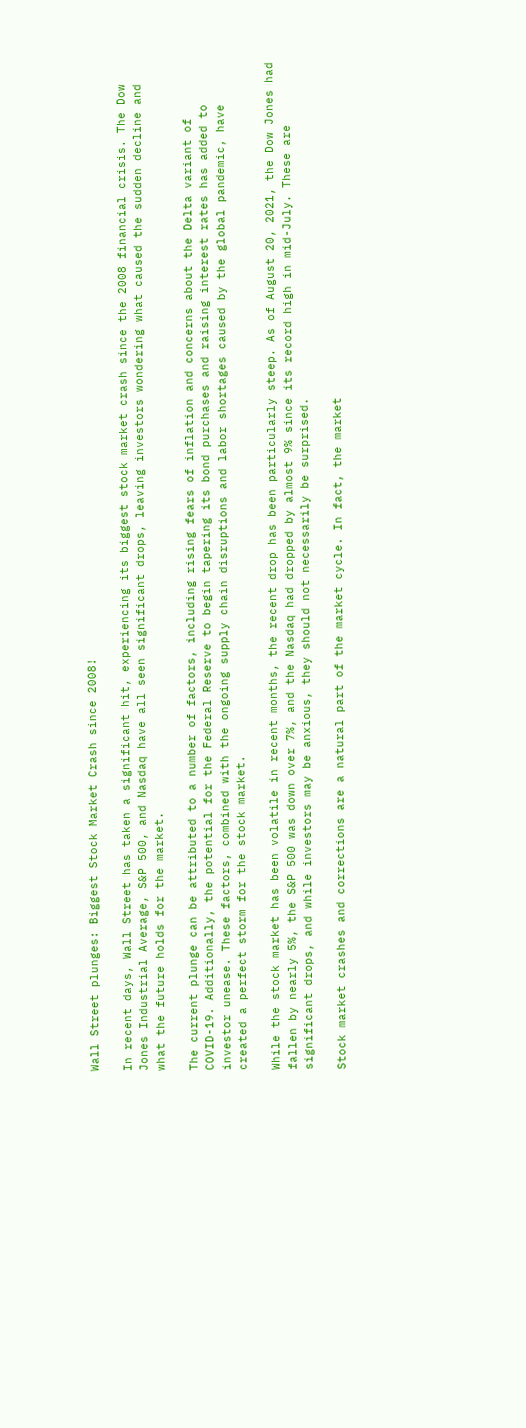Wall Street plunges: Biggest Stock Market Crash since 2008!

In recent days, Wall Street has taken a significant hit, experiencing its biggest stock market crash since the 2008 financial crisis. The Dow Jones Industrial Average, S&P 500, and Nasdaq have all seen significant drops, leaving investors wondering what caused the sudden decline and what the future holds for the market.

The current plunge can be attributed to a number of factors, including rising fears of inflation and concerns about the Delta variant of COVID-19. Additionally, the potential for the Federal Reserve to begin tapering its bond purchases and raising interest rates has added to investor unease. These factors, combined with the ongoing supply chain disruptions and labor shortages caused by the global pandemic, have created a perfect storm for the stock market.

While the stock market has been volatile in recent months, the recent drop has been particularly steep. As of August 20, 2021, the Dow Jones had fallen by nearly 5%, the S&P 500 was down over 7%, and the Nasdaq had dropped by almost 9% since its record high in mid-July. These are significant drops, and while investors may be anxious, they should not necessarily be surprised.

Stock market crashes and corrections are a natural part of the market cycle. In fact, the market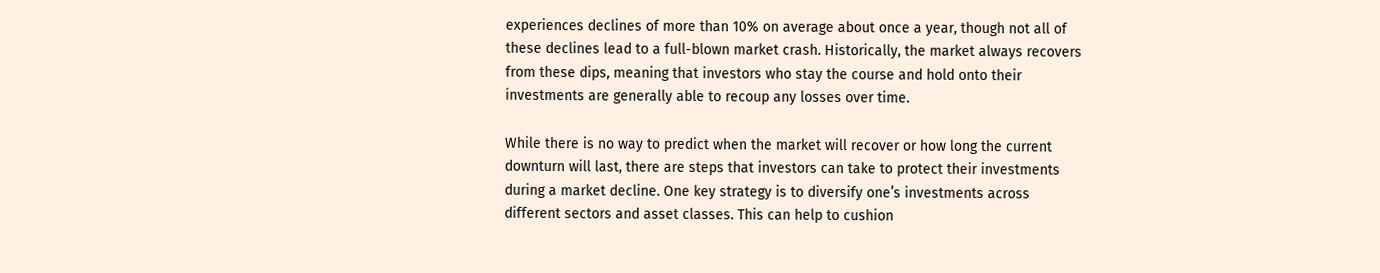experiences declines of more than 10% on average about once a year, though not all of these declines lead to a full-blown market crash. Historically, the market always recovers from these dips, meaning that investors who stay the course and hold onto their investments are generally able to recoup any losses over time.

While there is no way to predict when the market will recover or how long the current downturn will last, there are steps that investors can take to protect their investments during a market decline. One key strategy is to diversify one’s investments across different sectors and asset classes. This can help to cushion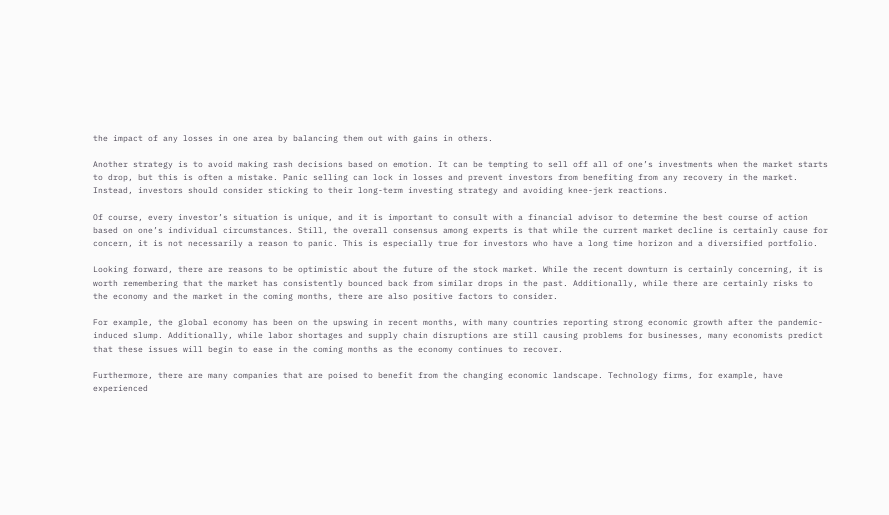the impact of any losses in one area by balancing them out with gains in others.

Another strategy is to avoid making rash decisions based on emotion. It can be tempting to sell off all of one’s investments when the market starts to drop, but this is often a mistake. Panic selling can lock in losses and prevent investors from benefiting from any recovery in the market. Instead, investors should consider sticking to their long-term investing strategy and avoiding knee-jerk reactions.

Of course, every investor’s situation is unique, and it is important to consult with a financial advisor to determine the best course of action based on one’s individual circumstances. Still, the overall consensus among experts is that while the current market decline is certainly cause for concern, it is not necessarily a reason to panic. This is especially true for investors who have a long time horizon and a diversified portfolio.

Looking forward, there are reasons to be optimistic about the future of the stock market. While the recent downturn is certainly concerning, it is worth remembering that the market has consistently bounced back from similar drops in the past. Additionally, while there are certainly risks to the economy and the market in the coming months, there are also positive factors to consider.

For example, the global economy has been on the upswing in recent months, with many countries reporting strong economic growth after the pandemic-induced slump. Additionally, while labor shortages and supply chain disruptions are still causing problems for businesses, many economists predict that these issues will begin to ease in the coming months as the economy continues to recover.

Furthermore, there are many companies that are poised to benefit from the changing economic landscape. Technology firms, for example, have experienced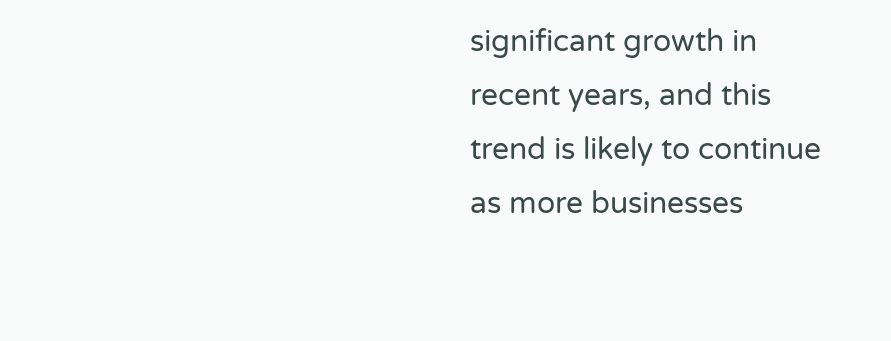significant growth in recent years, and this trend is likely to continue as more businesses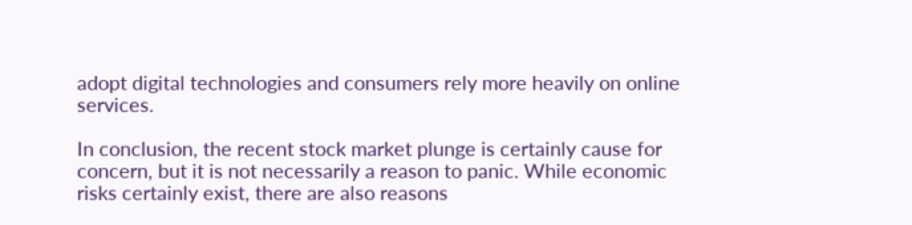adopt digital technologies and consumers rely more heavily on online services.

In conclusion, the recent stock market plunge is certainly cause for concern, but it is not necessarily a reason to panic. While economic risks certainly exist, there are also reasons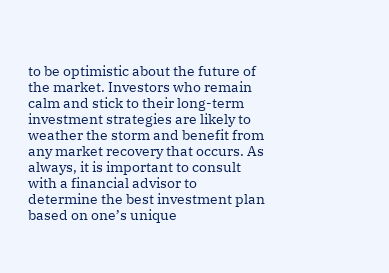to be optimistic about the future of the market. Investors who remain calm and stick to their long-term investment strategies are likely to weather the storm and benefit from any market recovery that occurs. As always, it is important to consult with a financial advisor to determine the best investment plan based on one’s unique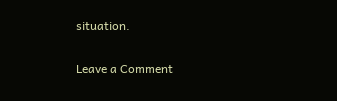situation.

Leave a Comment